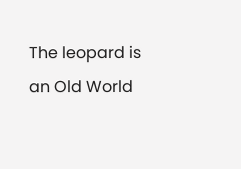The leopard is an Old World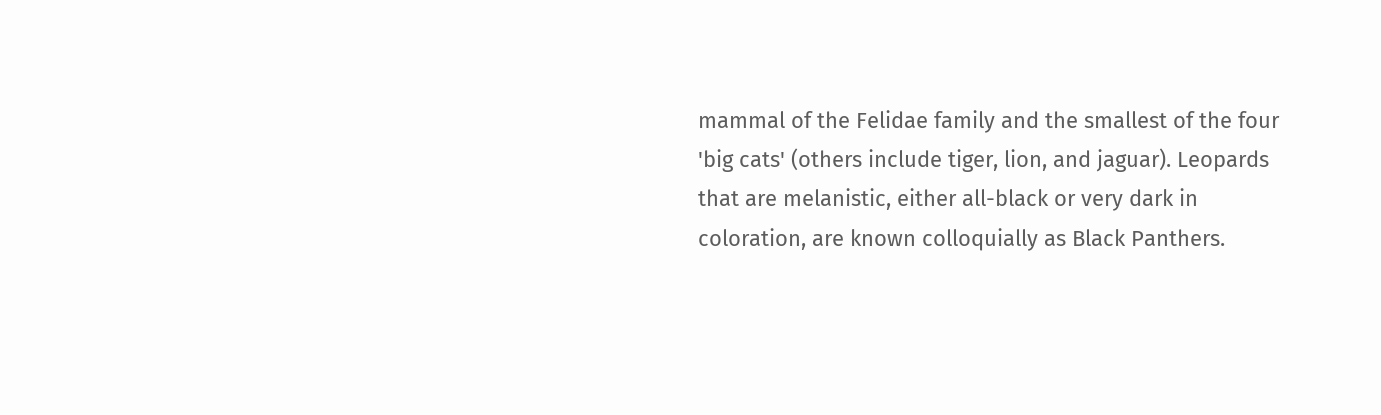mammal of the Felidae family and the smallest of the four 'big cats' (others include tiger, lion, and jaguar). Leopards that are melanistic, either all-black or very dark in coloration, are known colloquially as Black Panthers.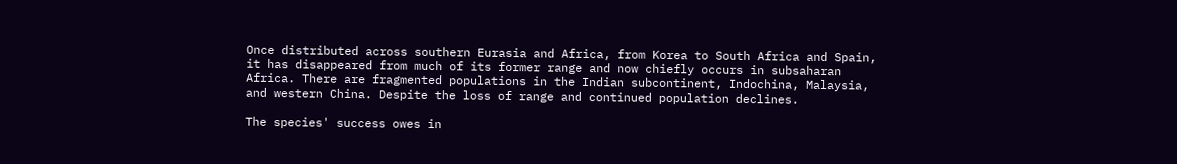Once distributed across southern Eurasia and Africa, from Korea to South Africa and Spain, it has disappeared from much of its former range and now chiefly occurs in subsaharan Africa. There are fragmented populations in the Indian subcontinent, Indochina, Malaysia, and western China. Despite the loss of range and continued population declines.

The species' success owes in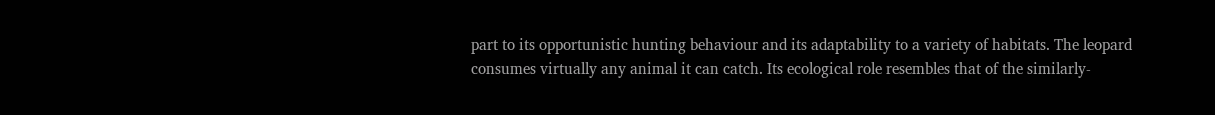part to its opportunistic hunting behaviour and its adaptability to a variety of habitats. The leopard consumes virtually any animal it can catch. Its ecological role resembles that of the similarly-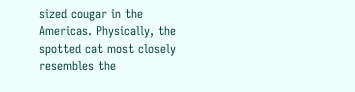sized cougar in the Americas. Physically, the spotted cat most closely resembles the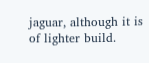jaguar, although it is of lighter build.